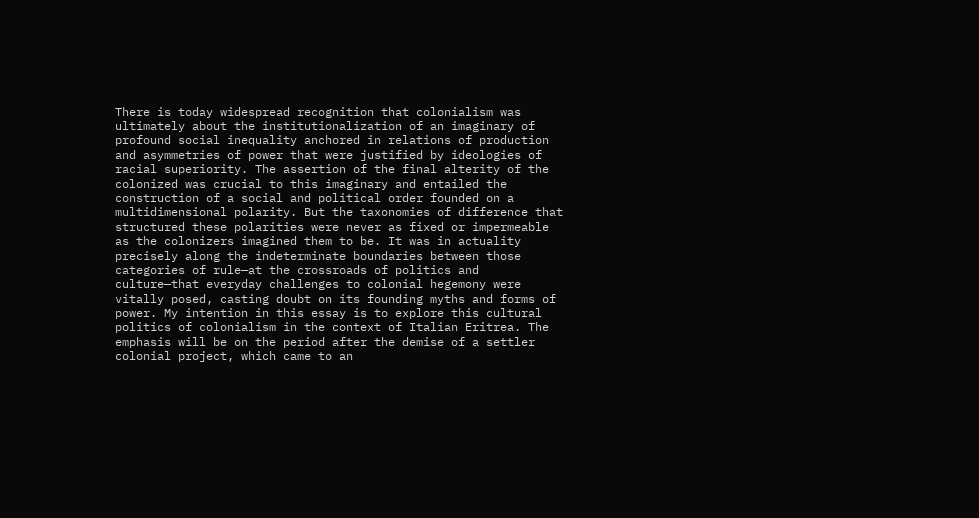There is today widespread recognition that colonialism was ultimately about the institutionalization of an imaginary of profound social inequality anchored in relations of production and asymmetries of power that were justified by ideologies of racial superiority. The assertion of the final alterity of the colonized was crucial to this imaginary and entailed the construction of a social and political order founded on a multidimensional polarity. But the taxonomies of difference that structured these polarities were never as fixed or impermeable as the colonizers imagined them to be. It was in actuality precisely along the indeterminate boundaries between those categories of rule—at the crossroads of politics and culture—that everyday challenges to colonial hegemony were vitally posed, casting doubt on its founding myths and forms of power. My intention in this essay is to explore this cultural politics of colonialism in the context of Italian Eritrea. The emphasis will be on the period after the demise of a settler colonial project, which came to an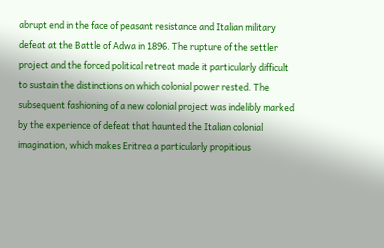abrupt end in the face of peasant resistance and Italian military defeat at the Battle of Adwa in 1896. The rupture of the settler project and the forced political retreat made it particularly difficult to sustain the distinctions on which colonial power rested. The subsequent fashioning of a new colonial project was indelibly marked by the experience of defeat that haunted the Italian colonial imagination, which makes Eritrea a particularly propitious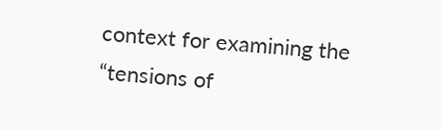context for examining the “tensions of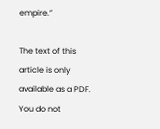empire.”

The text of this article is only available as a PDF.
You do not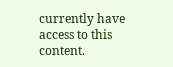currently have access to this content.